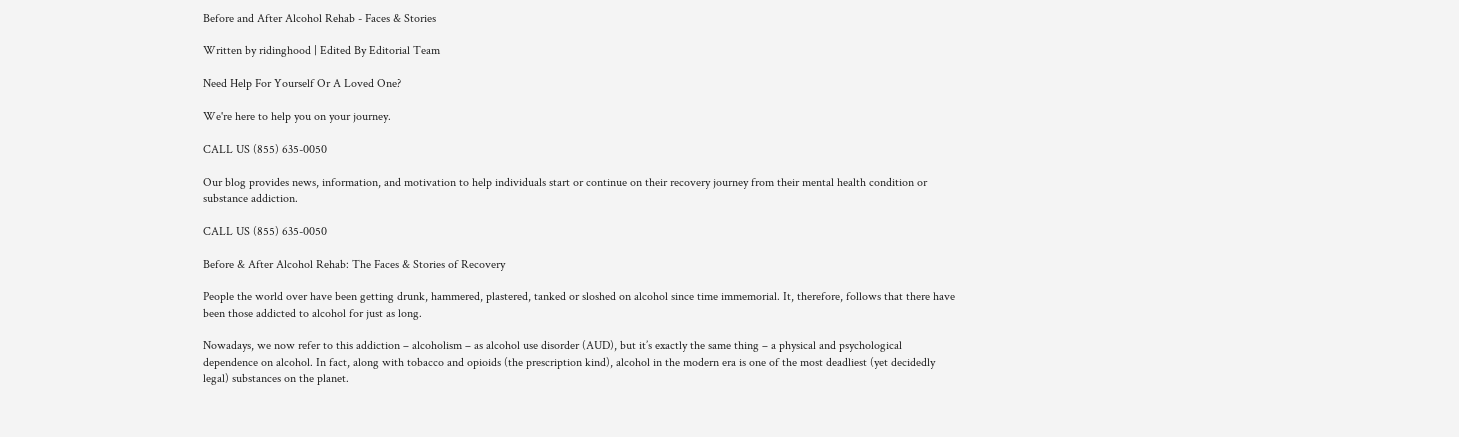Before and After Alcohol Rehab - Faces & Stories

Written by ridinghood | Edited By Editorial Team

Need Help For Yourself Or A Loved One?

We're here to help you on your journey.

CALL US (855) 635-0050

Our blog provides news, information, and motivation to help individuals start or continue on their recovery journey from their mental health condition or substance addiction.

CALL US (855) 635-0050

Before & After Alcohol Rehab: The Faces & Stories of Recovery

People the world over have been getting drunk, hammered, plastered, tanked or sloshed on alcohol since time immemorial. It, therefore, follows that there have been those addicted to alcohol for just as long.

Nowadays, we now refer to this addiction – alcoholism – as alcohol use disorder (AUD), but it’s exactly the same thing – a physical and psychological dependence on alcohol. In fact, along with tobacco and opioids (the prescription kind), alcohol in the modern era is one of the most deadliest (yet decidedly legal) substances on the planet.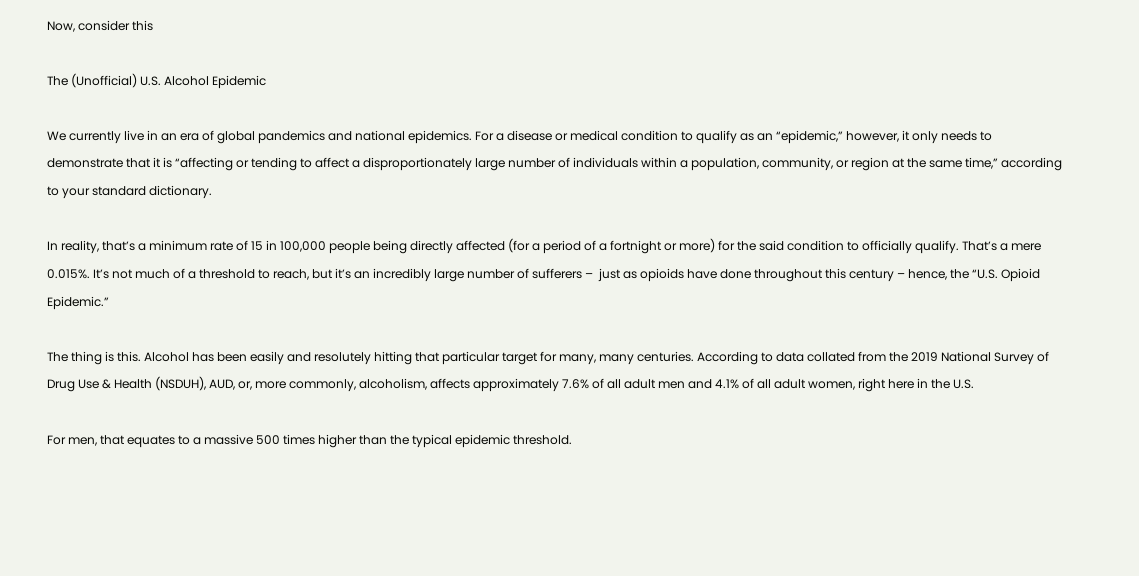Now, consider this

The (Unofficial) U.S. Alcohol Epidemic

We currently live in an era of global pandemics and national epidemics. For a disease or medical condition to qualify as an “epidemic,” however, it only needs to demonstrate that it is “affecting or tending to affect a disproportionately large number of individuals within a population, community, or region at the same time,” according to your standard dictionary.

In reality, that’s a minimum rate of 15 in 100,000 people being directly affected (for a period of a fortnight or more) for the said condition to officially qualify. That’s a mere 0.015%. It’s not much of a threshold to reach, but it’s an incredibly large number of sufferers –  just as opioids have done throughout this century – hence, the “U.S. Opioid Epidemic.”

The thing is this. Alcohol has been easily and resolutely hitting that particular target for many, many centuries. According to data collated from the 2019 National Survey of Drug Use & Health (NSDUH), AUD, or, more commonly, alcoholism, affects approximately 7.6% of all adult men and 4.1% of all adult women, right here in the U.S.

For men, that equates to a massive 500 times higher than the typical epidemic threshold.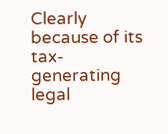Clearly because of its tax-generating legal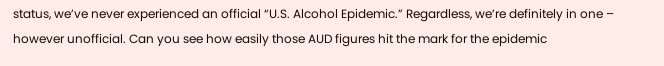status, we’ve never experienced an official “U.S. Alcohol Epidemic.” Regardless, we’re definitely in one – however unofficial. Can you see how easily those AUD figures hit the mark for the epidemic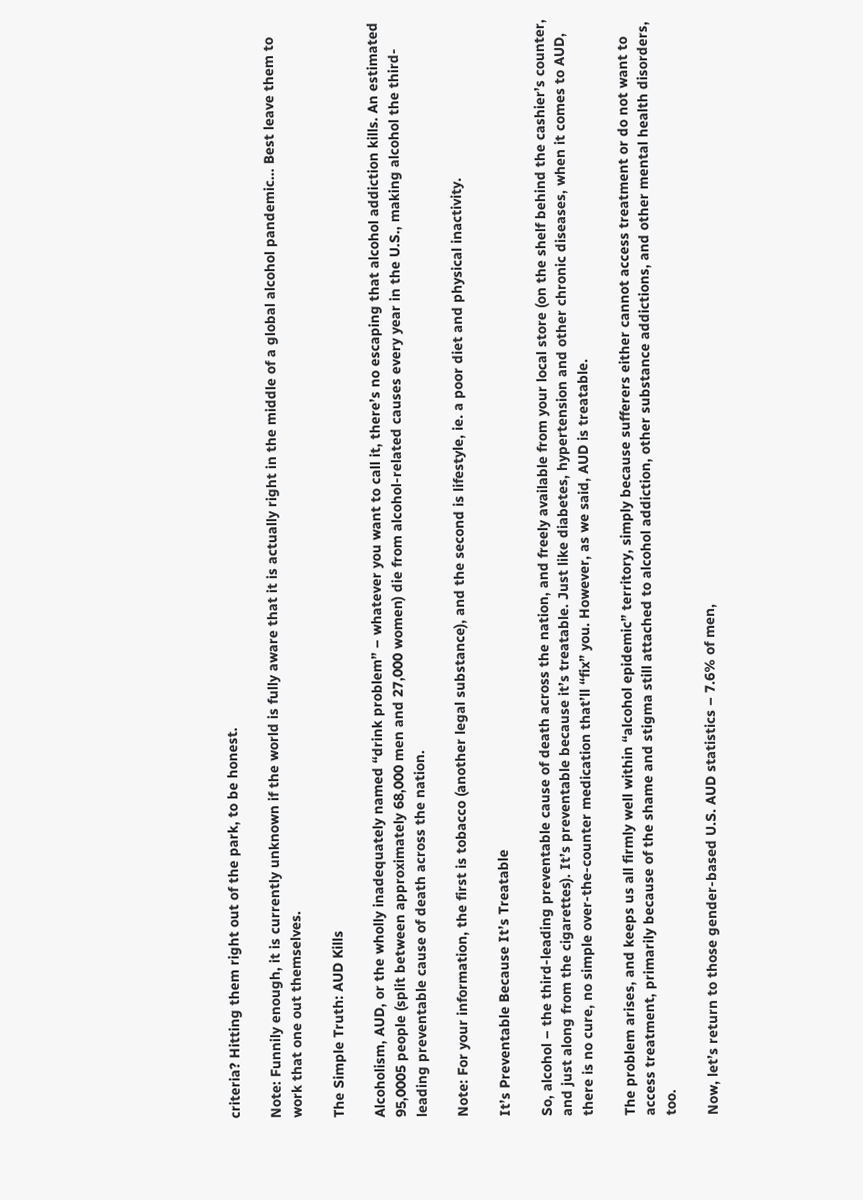criteria? Hitting them right out of the park, to be honest.

Note: Funnily enough, it is currently unknown if the world is fully aware that it is actually right in the middle of a global alcohol pandemic… Best leave them to work that one out themselves.

The Simple Truth: AUD Kills

Alcoholism, AUD, or the wholly inadequately named “drink problem” – whatever you want to call it, there’s no escaping that alcohol addiction kills. An estimated 95,0005 people (split between approximately 68,000 men and 27,000 women) die from alcohol-related causes every year in the U.S., making alcohol the third-leading preventable cause of death across the nation.

Note: For your information, the first is tobacco (another legal substance), and the second is lifestyle, ie. a poor diet and physical inactivity.

It’s Preventable Because It’s Treatable

So, alcohol – the third-leading preventable cause of death across the nation, and freely available from your local store (on the shelf behind the cashier’s counter, and just along from the cigarettes). It’s preventable because it’s treatable. Just like diabetes, hypertension and other chronic diseases, when it comes to AUD, there is no cure, no simple over-the-counter medication that’ll “fix” you. However, as we said, AUD is treatable.

The problem arises, and keeps us all firmly well within “alcohol epidemic” territory, simply because sufferers either cannot access treatment or do not want to access treatment, primarily because of the shame and stigma still attached to alcohol addiction, other substance addictions, and other mental health disorders, too.

Now, let’s return to those gender-based U.S. AUD statistics – 7.6% of men,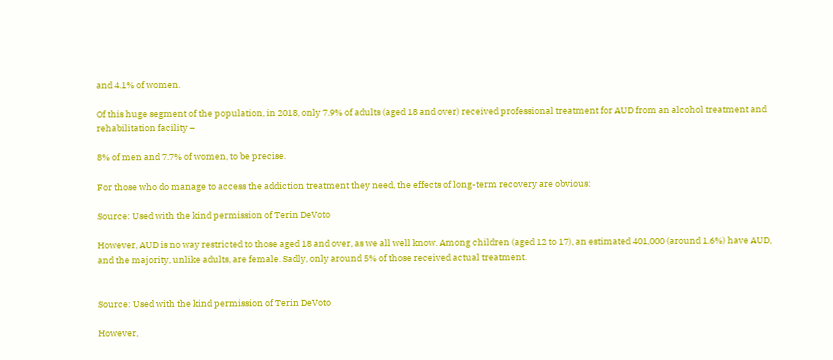and 4.1% of women.

Of this huge segment of the population, in 2018, only 7.9% of adults (aged 18 and over) received professional treatment for AUD from an alcohol treatment and rehabilitation facility –

8% of men and 7.7% of women, to be precise.

For those who do manage to access the addiction treatment they need, the effects of long-term recovery are obvious:

Source: Used with the kind permission of Terin DeVoto

However, AUD is no way restricted to those aged 18 and over, as we all well know. Among children (aged 12 to 17), an estimated 401,000 (around 1.6%) have AUD, and the majority, unlike adults, are female. Sadly, only around 5% of those received actual treatment.


Source: Used with the kind permission of Terin DeVoto

However,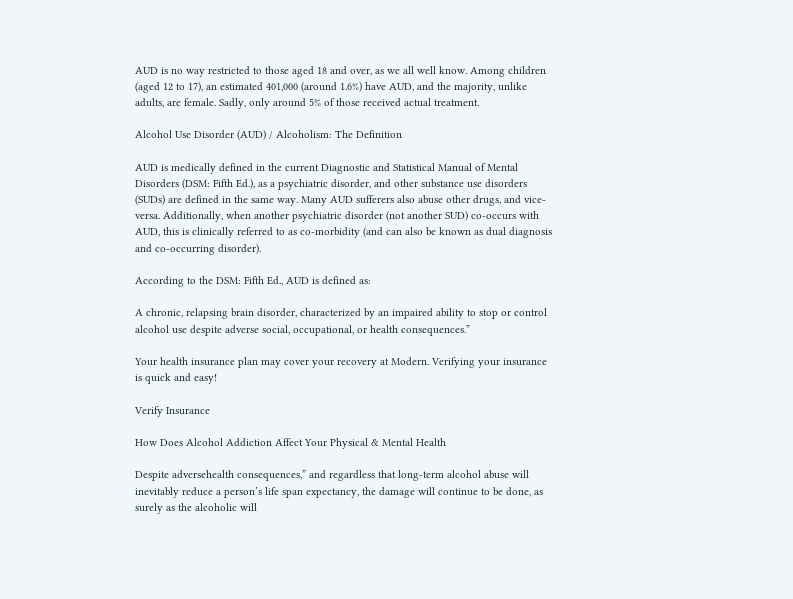AUD is no way restricted to those aged 18 and over, as we all well know. Among children (aged 12 to 17), an estimated 401,000 (around 1.6%) have AUD, and the majority, unlike adults, are female. Sadly, only around 5% of those received actual treatment.

Alcohol Use Disorder (AUD) / Alcoholism: The Definition

AUD is medically defined in the current Diagnostic and Statistical Manual of Mental Disorders (DSM: Fifth Ed.), as a psychiatric disorder, and other substance use disorders (SUDs) are defined in the same way. Many AUD sufferers also abuse other drugs, and vice-versa. Additionally, when another psychiatric disorder (not another SUD) co-occurs with AUD, this is clinically referred to as co-morbidity (and can also be known as dual diagnosis and co-occurring disorder).

According to the DSM: Fifth Ed., AUD is defined as:

A chronic, relapsing brain disorder, characterized by an impaired ability to stop or control alcohol use despite adverse social, occupational, or health consequences.”

Your health insurance plan may cover your recovery at Modern. Verifying your insurance is quick and easy!

Verify Insurance

How Does Alcohol Addiction Affect Your Physical & Mental Health

Despite adversehealth consequences,” and regardless that long-term alcohol abuse will inevitably reduce a person’s life span expectancy, the damage will continue to be done, as surely as the alcoholic will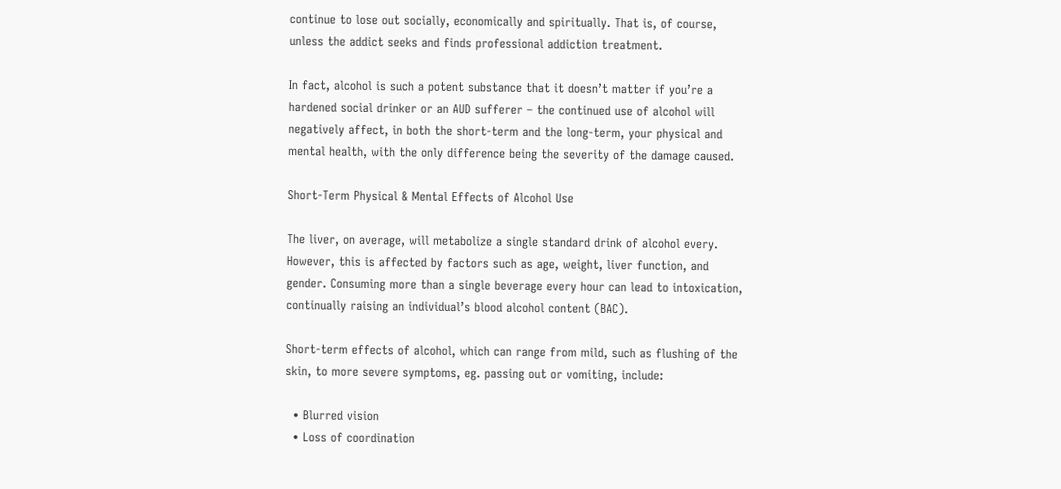continue to lose out socially, economically and spiritually. That is, of course, unless the addict seeks and finds professional addiction treatment.

In fact, alcohol is such a potent substance that it doesn’t matter if you’re a hardened social drinker or an AUD sufferer – the continued use of alcohol will negatively affect, in both the short-term and the long-term, your physical and mental health, with the only difference being the severity of the damage caused.

Short-Term Physical & Mental Effects of Alcohol Use

The liver, on average, will metabolize a single standard drink of alcohol every. However, this is affected by factors such as age, weight, liver function, and gender. Consuming more than a single beverage every hour can lead to intoxication, continually raising an individual’s blood alcohol content (BAC).

Short-term effects of alcohol, which can range from mild, such as flushing of the skin, to more severe symptoms, eg. passing out or vomiting, include:

  • Blurred vision
  • Loss of coordination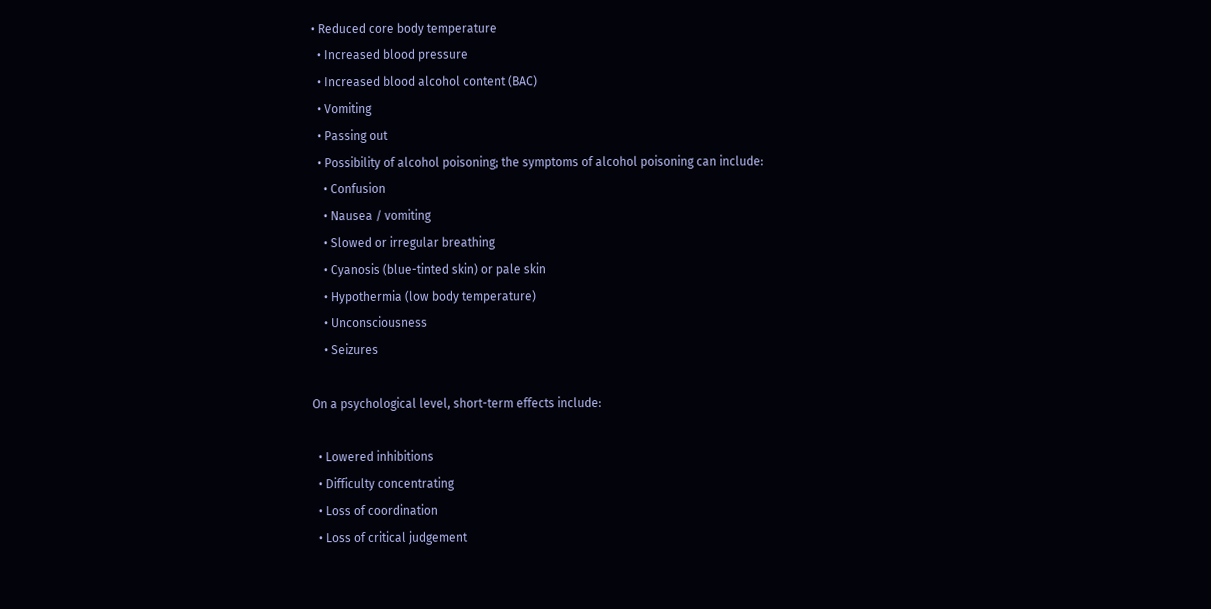• Reduced core body temperature
  • Increased blood pressure
  • Increased blood alcohol content (BAC)
  • Vomiting
  • Passing out
  • Possibility of alcohol poisoning; the symptoms of alcohol poisoning can include:
    • Confusion
    • Nausea / vomiting
    • Slowed or irregular breathing
    • Cyanosis (blue-tinted skin) or pale skin
    • Hypothermia (low body temperature)
    • Unconsciousness
    • Seizures

On a psychological level, short-term effects include:

  • Lowered inhibitions
  • Difficulty concentrating
  • Loss of coordination
  • Loss of critical judgement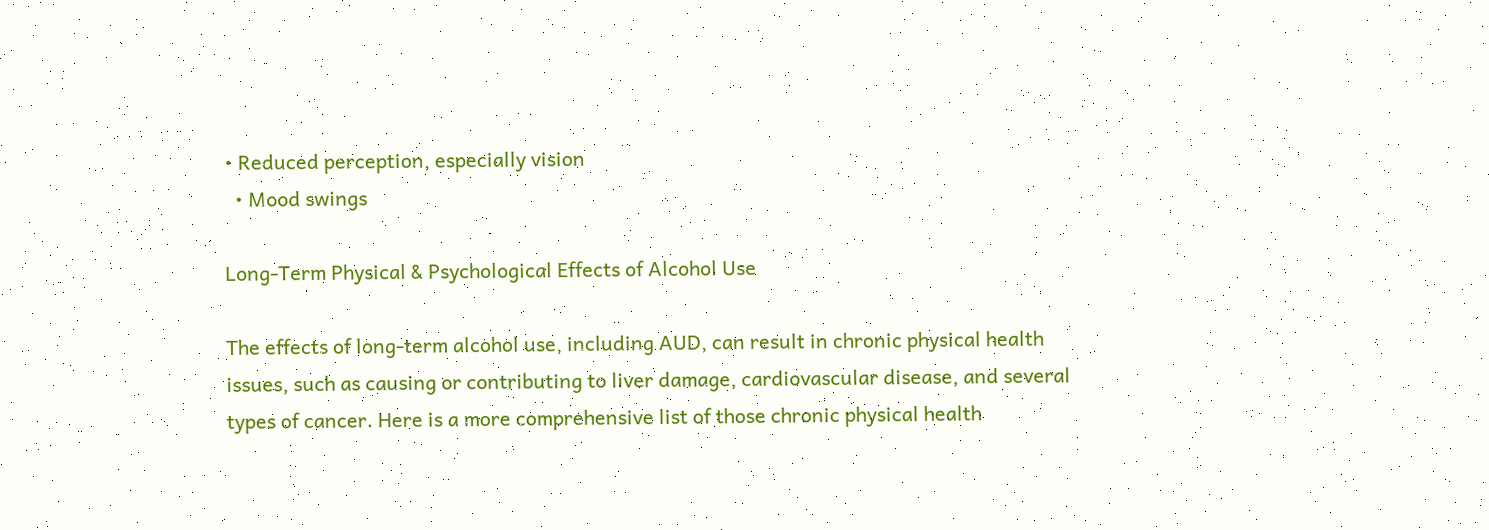• Reduced perception, especially vision
  • Mood swings

Long-Term Physical & Psychological Effects of Alcohol Use

The effects of long-term alcohol use, including AUD, can result in chronic physical health issues, such as causing or contributing to liver damage, cardiovascular disease, and several types of cancer. Here is a more comprehensive list of those chronic physical health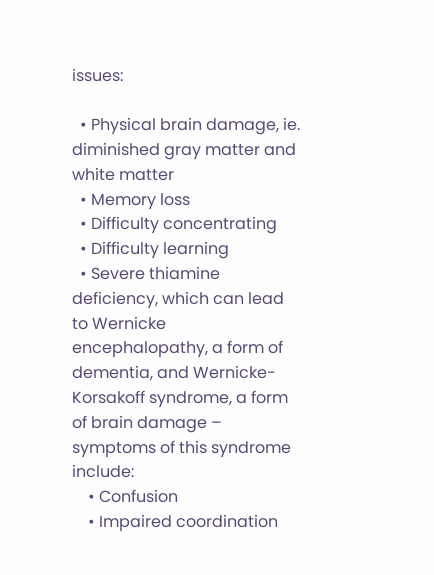issues:

  • Physical brain damage, ie. diminished gray matter and white matter
  • Memory loss
  • Difficulty concentrating
  • Difficulty learning
  • Severe thiamine deficiency, which can lead to Wernicke encephalopathy, a form of dementia, and Wernicke-Korsakoff syndrome, a form of brain damage – symptoms of this syndrome include:
    • Confusion
    • Impaired coordination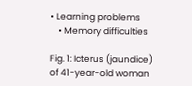• Learning problems
    • Memory difficulties

Fig. 1: Icterus (jaundice) of 41-year-old woman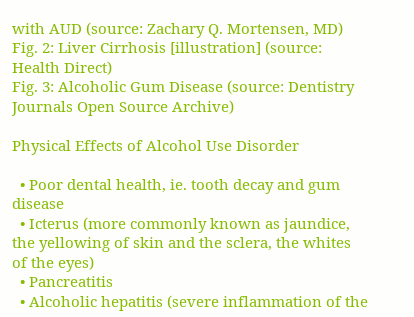with AUD (source: Zachary Q. Mortensen, MD) Fig. 2: Liver Cirrhosis [illustration] (source: Health Direct)
Fig. 3: Alcoholic Gum Disease (source: Dentistry Journals Open Source Archive)

Physical Effects of Alcohol Use Disorder

  • Poor dental health, ie. tooth decay and gum disease
  • Icterus (more commonly known as jaundice, the yellowing of skin and the sclera, the whites of the eyes)
  • Pancreatitis
  • Alcoholic hepatitis (severe inflammation of the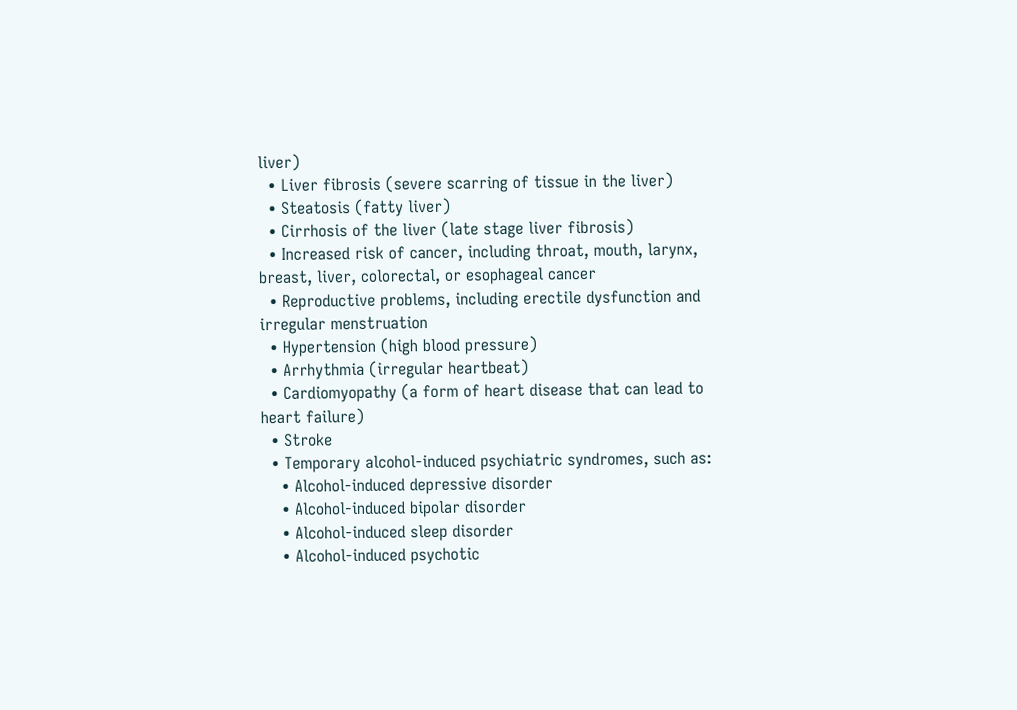liver)
  • Liver fibrosis (severe scarring of tissue in the liver)
  • Steatosis (fatty liver)
  • Cirrhosis of the liver (late stage liver fibrosis)
  • Increased risk of cancer, including throat, mouth, larynx, breast, liver, colorectal, or esophageal cancer
  • Reproductive problems, including erectile dysfunction and irregular menstruation
  • Hypertension (high blood pressure)
  • Arrhythmia (irregular heartbeat)
  • Cardiomyopathy (a form of heart disease that can lead to heart failure)
  • Stroke
  • Temporary alcohol-induced psychiatric syndromes, such as:
    • Alcohol-induced depressive disorder
    • Alcohol-induced bipolar disorder
    • Alcohol-induced sleep disorder
    • Alcohol-induced psychotic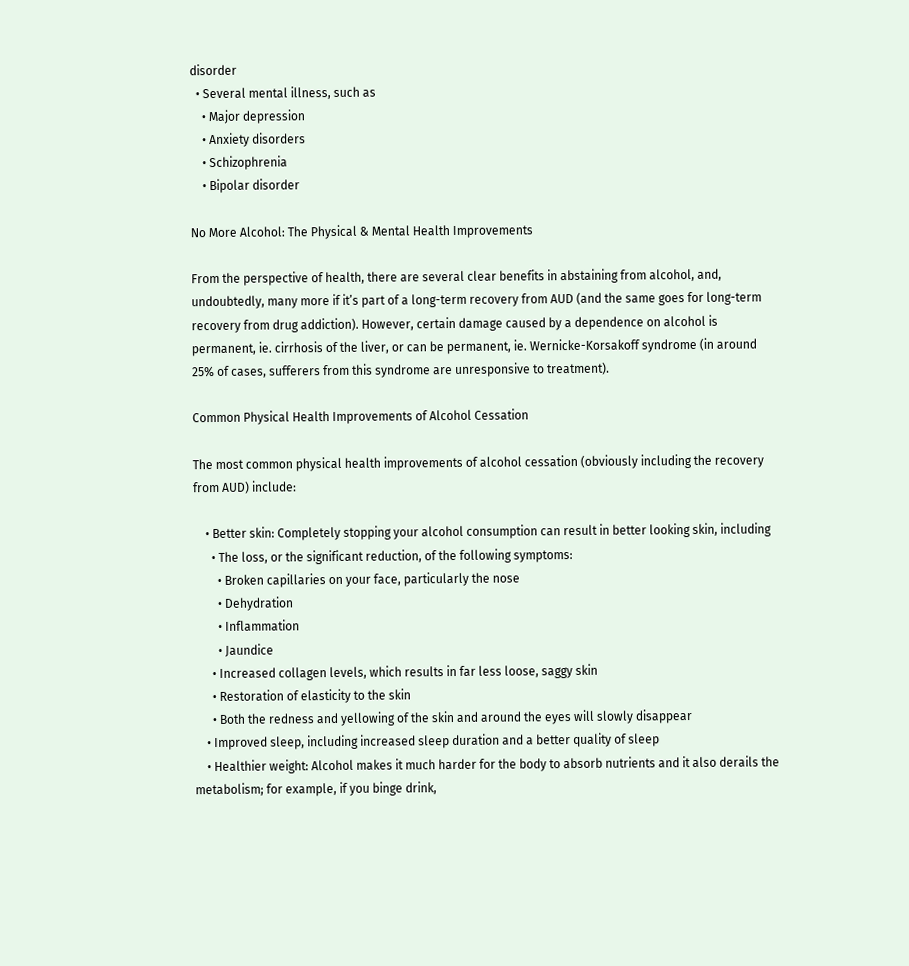disorder
  • Several mental illness, such as
    • Major depression
    • Anxiety disorders
    • Schizophrenia
    • Bipolar disorder

No More Alcohol: The Physical & Mental Health Improvements

From the perspective of health, there are several clear benefits in abstaining from alcohol, and, undoubtedly, many more if it’s part of a long-term recovery from AUD (and the same goes for long-term recovery from drug addiction). However, certain damage caused by a dependence on alcohol is permanent, ie. cirrhosis of the liver, or can be permanent, ie. Wernicke-Korsakoff syndrome (in around 25% of cases, sufferers from this syndrome are unresponsive to treatment).

Common Physical Health Improvements of Alcohol Cessation

The most common physical health improvements of alcohol cessation (obviously including the recovery from AUD) include:

    • Better skin: Completely stopping your alcohol consumption can result in better looking skin, including
      • The loss, or the significant reduction, of the following symptoms:
        • Broken capillaries on your face, particularly the nose
        • Dehydration
        • Inflammation
        • Jaundice
      • Increased collagen levels, which results in far less loose, saggy skin
      • Restoration of elasticity to the skin
      • Both the redness and yellowing of the skin and around the eyes will slowly disappear
    • Improved sleep, including increased sleep duration and a better quality of sleep
    • Healthier weight: Alcohol makes it much harder for the body to absorb nutrients and it also derails the metabolism; for example, if you binge drink,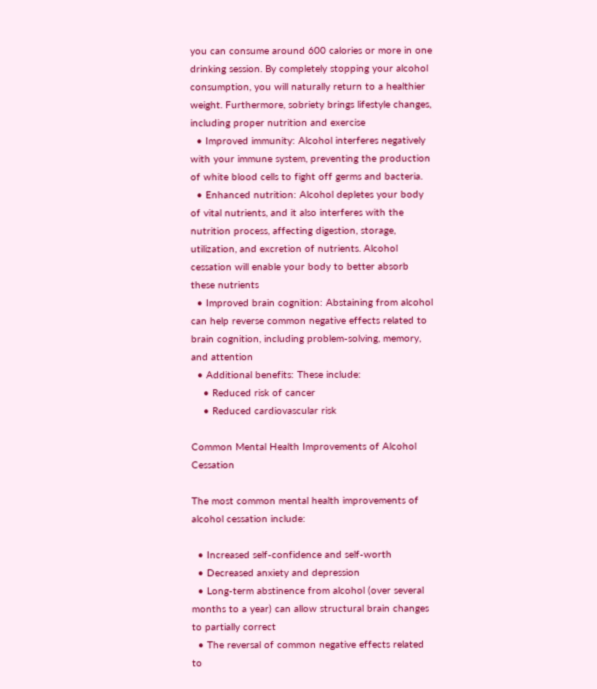you can consume around 600 calories or more in one drinking session. By completely stopping your alcohol consumption, you will naturally return to a healthier weight. Furthermore, sobriety brings lifestyle changes, including proper nutrition and exercise
  • Improved immunity: Alcohol interferes negatively with your immune system, preventing the production of white blood cells to fight off germs and bacteria.
  • Enhanced nutrition: Alcohol depletes your body of vital nutrients, and it also interferes with the nutrition process, affecting digestion, storage, utilization, and excretion of nutrients. Alcohol cessation will enable your body to better absorb these nutrients
  • Improved brain cognition: Abstaining from alcohol can help reverse common negative effects related to brain cognition, including problem-solving, memory, and attention
  • Additional benefits: These include:
    • Reduced risk of cancer
    • Reduced cardiovascular risk

Common Mental Health Improvements of Alcohol Cessation

The most common mental health improvements of alcohol cessation include:

  • Increased self-confidence and self-worth
  • Decreased anxiety and depression
  • Long-term abstinence from alcohol (over several months to a year) can allow structural brain changes to partially correct
  • The reversal of common negative effects related to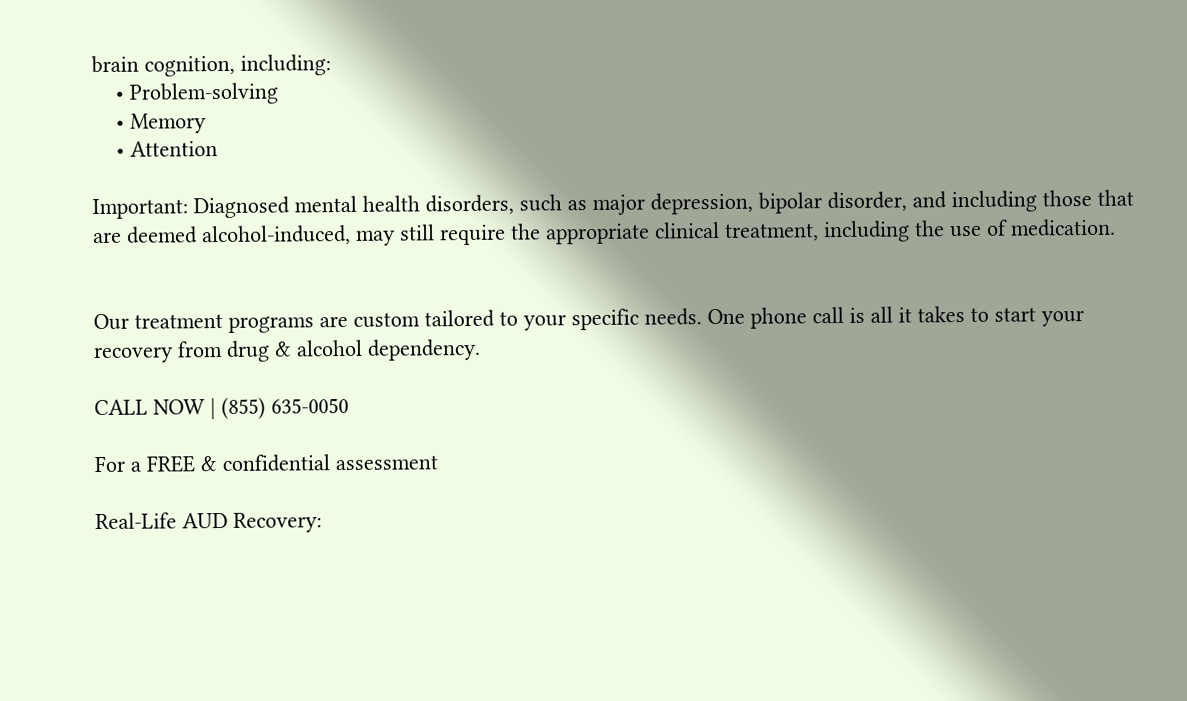brain cognition, including:
    • Problem-solving
    • Memory
    • Attention

Important: Diagnosed mental health disorders, such as major depression, bipolar disorder, and including those that are deemed alcohol-induced, may still require the appropriate clinical treatment, including the use of medication.


Our treatment programs are custom tailored to your specific needs. One phone call is all it takes to start your recovery from drug & alcohol dependency.

CALL NOW | (855) 635-0050

For a FREE & confidential assessment

Real-Life AUD Recovery: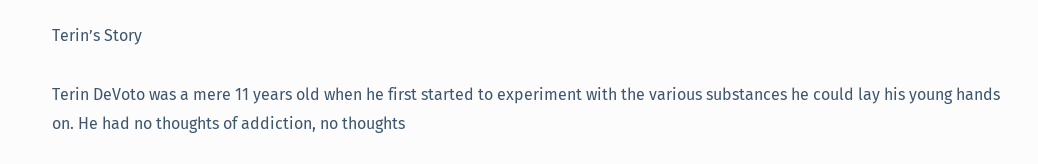Terin’s Story

Terin DeVoto was a mere 11 years old when he first started to experiment with the various substances he could lay his young hands on. He had no thoughts of addiction, no thoughts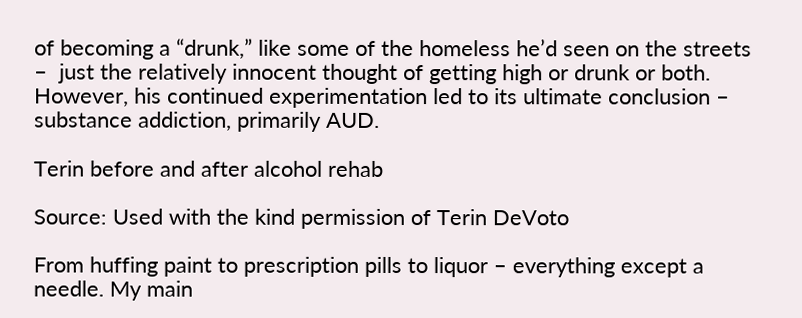of becoming a “drunk,” like some of the homeless he’d seen on the streets –  just the relatively innocent thought of getting high or drunk or both. However, his continued experimentation led to its ultimate conclusion – substance addiction, primarily AUD.

Terin before and after alcohol rehab

Source: Used with the kind permission of Terin DeVoto

From huffing paint to prescription pills to liquor – everything except a needle. My main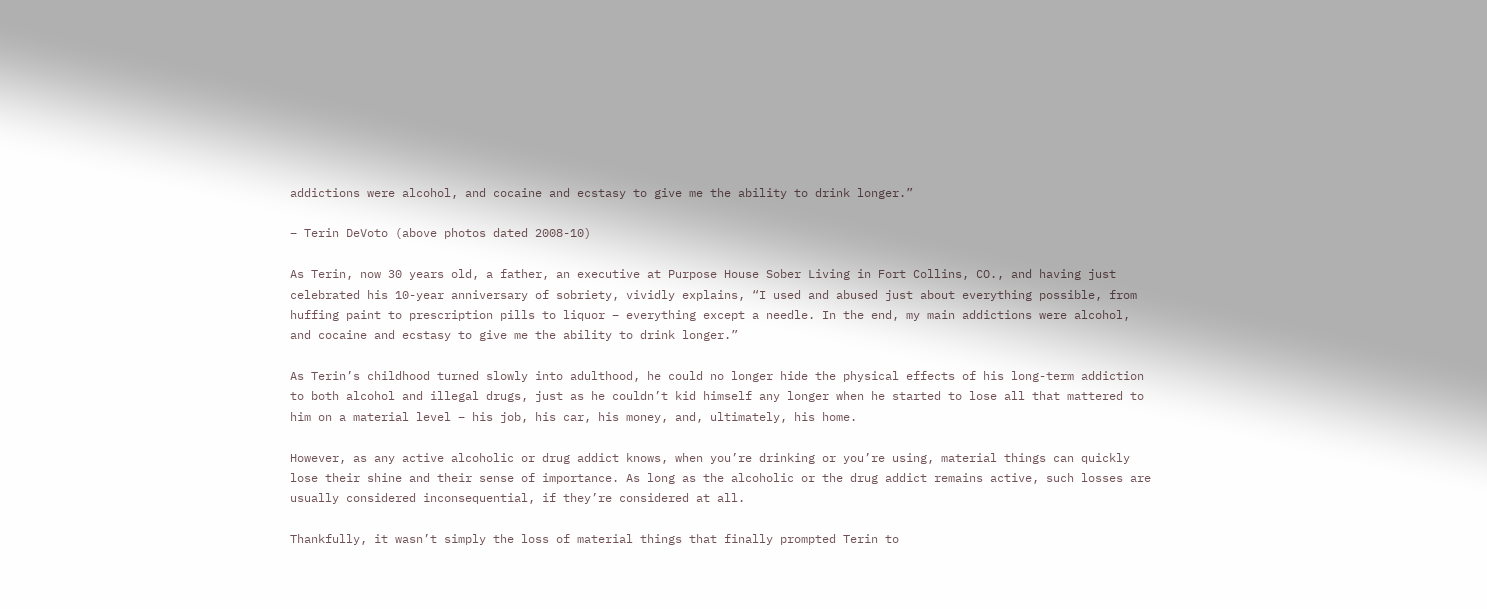addictions were alcohol, and cocaine and ecstasy to give me the ability to drink longer.”

– Terin DeVoto (above photos dated 2008-10)

As Terin, now 30 years old, a father, an executive at Purpose House Sober Living in Fort Collins, CO., and having just celebrated his 10-year anniversary of sobriety, vividly explains, “I used and abused just about everything possible, from huffing paint to prescription pills to liquor – everything except a needle. In the end, my main addictions were alcohol, and cocaine and ecstasy to give me the ability to drink longer.”

As Terin’s childhood turned slowly into adulthood, he could no longer hide the physical effects of his long-term addiction to both alcohol and illegal drugs, just as he couldn’t kid himself any longer when he started to lose all that mattered to him on a material level – his job, his car, his money, and, ultimately, his home.

However, as any active alcoholic or drug addict knows, when you’re drinking or you’re using, material things can quickly lose their shine and their sense of importance. As long as the alcoholic or the drug addict remains active, such losses are usually considered inconsequential, if they’re considered at all.

Thankfully, it wasn’t simply the loss of material things that finally prompted Terin to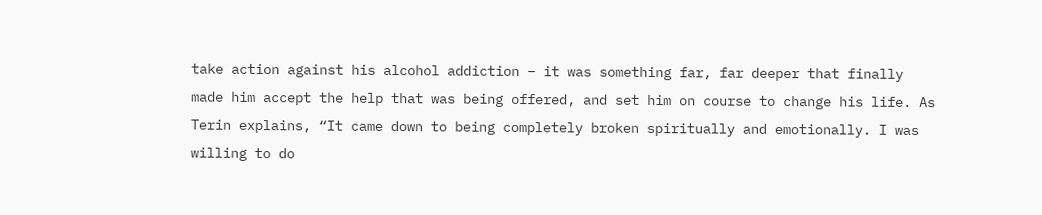take action against his alcohol addiction – it was something far, far deeper that finally made him accept the help that was being offered, and set him on course to change his life. As Terin explains, “It came down to being completely broken spiritually and emotionally. I was willing to do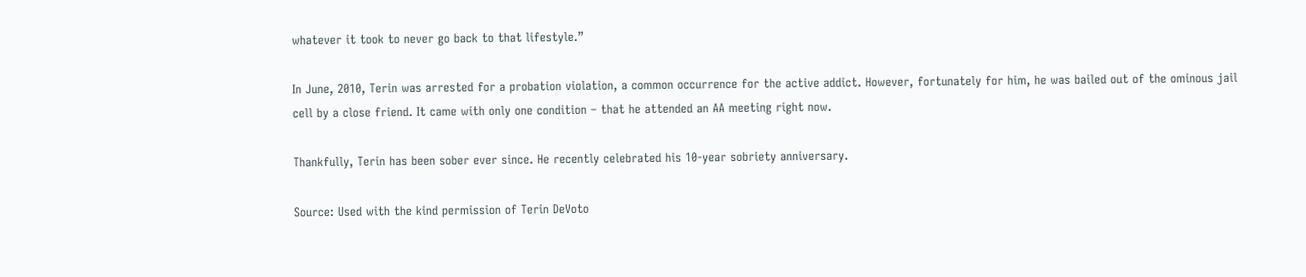whatever it took to never go back to that lifestyle.”

In June, 2010, Terin was arrested for a probation violation, a common occurrence for the active addict. However, fortunately for him, he was bailed out of the ominous jail cell by a close friend. It came with only one condition – that he attended an AA meeting right now.

Thankfully, Terin has been sober ever since. He recently celebrated his 10-year sobriety anniversary.

Source: Used with the kind permission of Terin DeVoto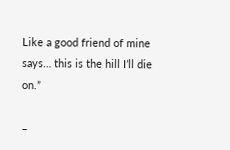Like a good friend of mine says… this is the hill I’ll die on.”

–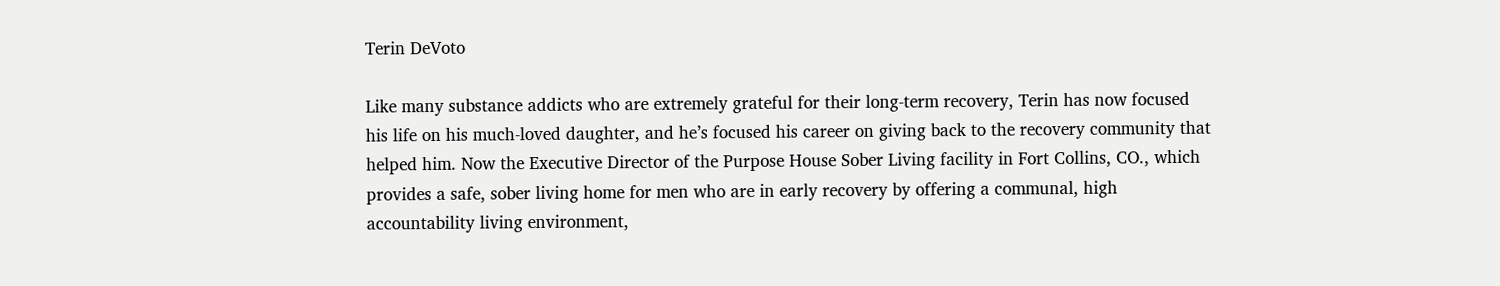Terin DeVoto

Like many substance addicts who are extremely grateful for their long-term recovery, Terin has now focused his life on his much-loved daughter, and he’s focused his career on giving back to the recovery community that helped him. Now the Executive Director of the Purpose House Sober Living facility in Fort Collins, CO., which provides a safe, sober living home for men who are in early recovery by offering a communal, high accountability living environment,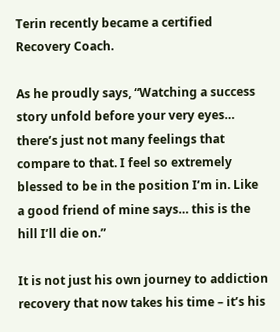Terin recently became a certified Recovery Coach.

As he proudly says, “Watching a success story unfold before your very eyes… there’s just not many feelings that compare to that. I feel so extremely blessed to be in the position I’m in. Like a good friend of mine says… this is the hill I’ll die on.”

It is not just his own journey to addiction recovery that now takes his time – it’s his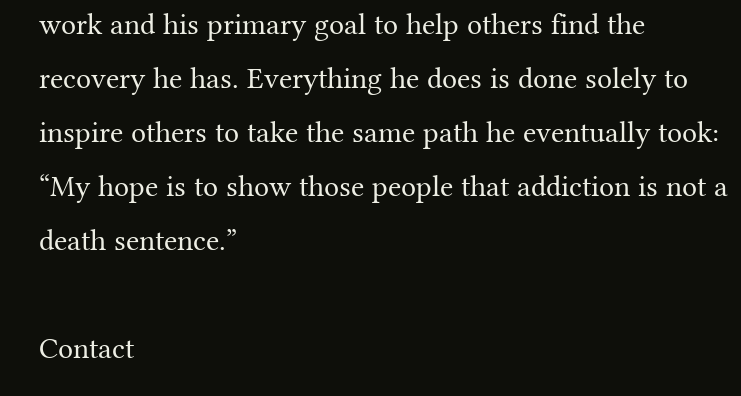work and his primary goal to help others find the recovery he has. Everything he does is done solely to inspire others to take the same path he eventually took: “My hope is to show those people that addiction is not a death sentence.”

Contact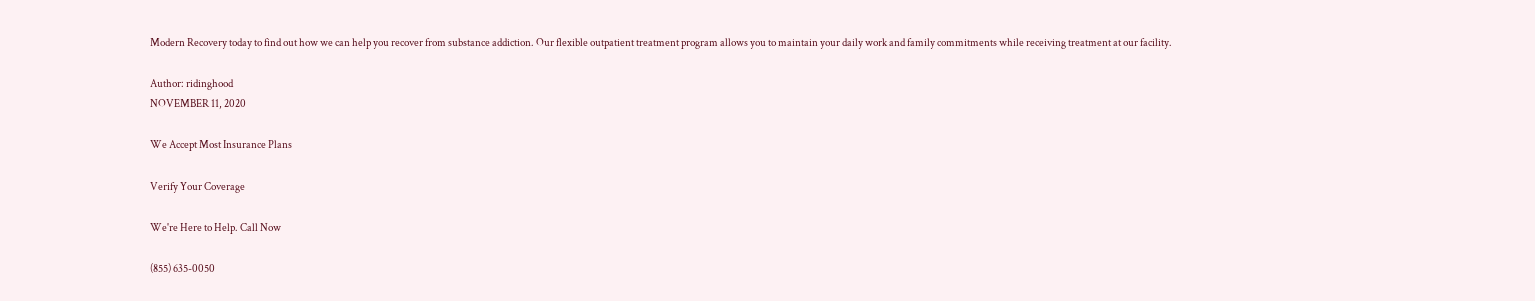Modern Recovery today to find out how we can help you recover from substance addiction. Our flexible outpatient treatment program allows you to maintain your daily work and family commitments while receiving treatment at our facility.

Author: ridinghood
NOVEMBER 11, 2020

We Accept Most Insurance Plans

Verify Your Coverage

We're Here to Help. Call Now

(855) 635-0050